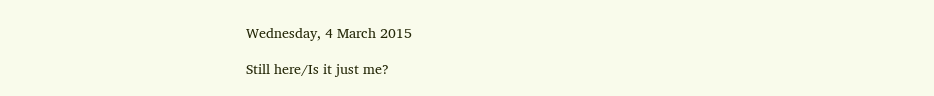Wednesday, 4 March 2015

Still here/Is it just me?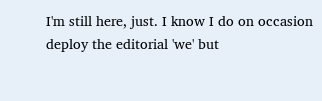I'm still here, just. I know I do on occasion deploy the editorial 'we' but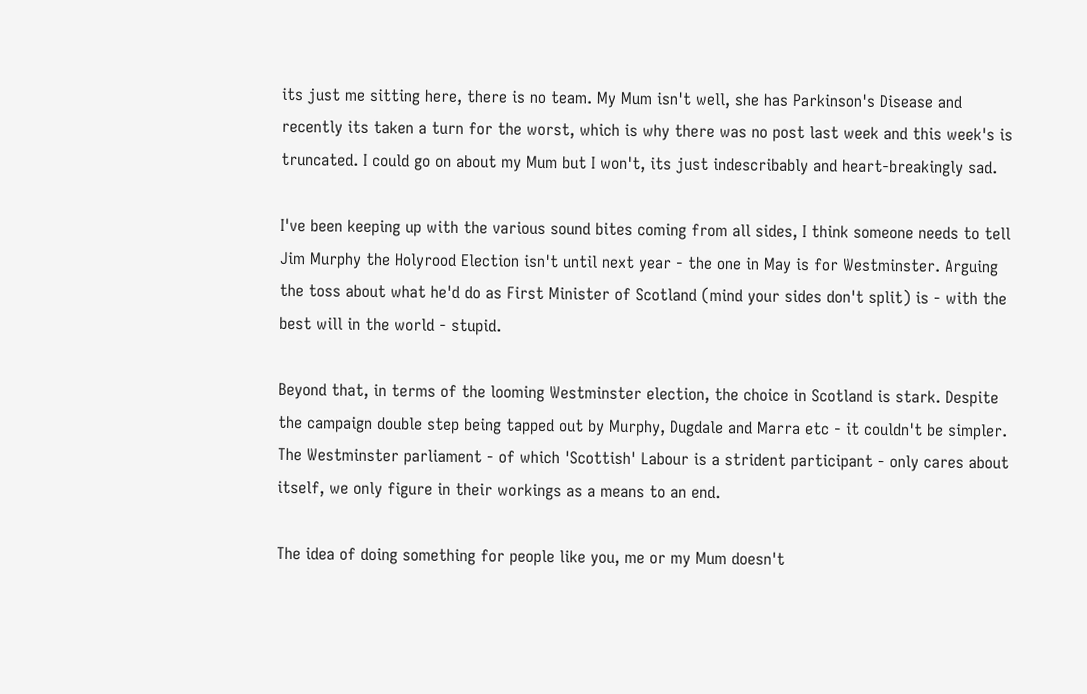its just me sitting here, there is no team. My Mum isn't well, she has Parkinson's Disease and recently its taken a turn for the worst, which is why there was no post last week and this week's is truncated. I could go on about my Mum but I won't, its just indescribably and heart-breakingly sad.

I've been keeping up with the various sound bites coming from all sides, I think someone needs to tell Jim Murphy the Holyrood Election isn't until next year - the one in May is for Westminster. Arguing the toss about what he'd do as First Minister of Scotland (mind your sides don't split) is - with the best will in the world - stupid.

Beyond that, in terms of the looming Westminster election, the choice in Scotland is stark. Despite the campaign double step being tapped out by Murphy, Dugdale and Marra etc - it couldn't be simpler. The Westminster parliament - of which 'Scottish' Labour is a strident participant - only cares about itself, we only figure in their workings as a means to an end.

The idea of doing something for people like you, me or my Mum doesn't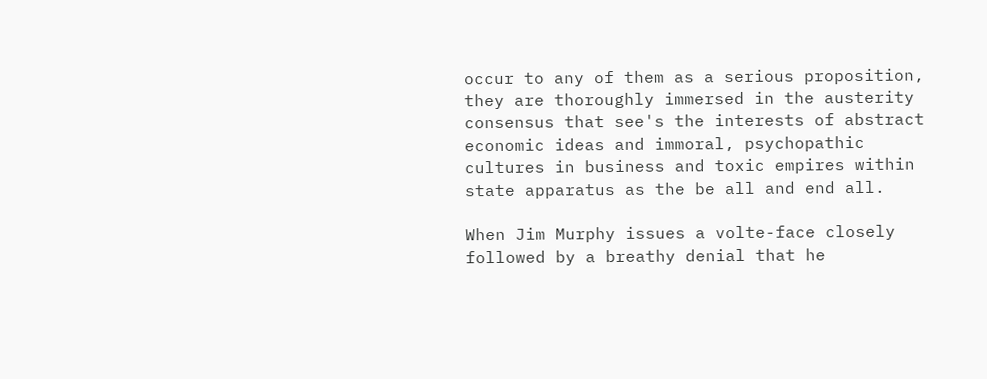occur to any of them as a serious proposition, they are thoroughly immersed in the austerity consensus that see's the interests of abstract economic ideas and immoral, psychopathic cultures in business and toxic empires within state apparatus as the be all and end all.

When Jim Murphy issues a volte-face closely followed by a breathy denial that he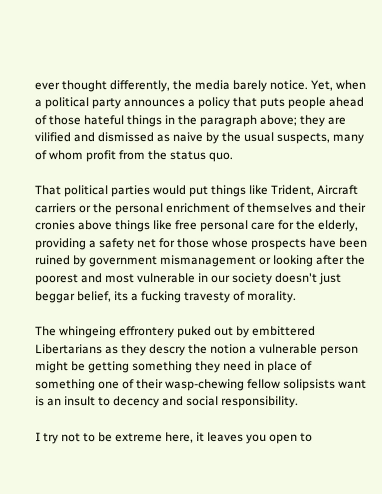ever thought differently, the media barely notice. Yet, when a political party announces a policy that puts people ahead of those hateful things in the paragraph above; they are vilified and dismissed as naive by the usual suspects, many of whom profit from the status quo.

That political parties would put things like Trident, Aircraft carriers or the personal enrichment of themselves and their cronies above things like free personal care for the elderly, providing a safety net for those whose prospects have been ruined by government mismanagement or looking after the poorest and most vulnerable in our society doesn't just beggar belief, its a fucking travesty of morality.

The whingeing effrontery puked out by embittered Libertarians as they descry the notion a vulnerable person might be getting something they need in place of something one of their wasp-chewing fellow solipsists want is an insult to decency and social responsibility.

I try not to be extreme here, it leaves you open to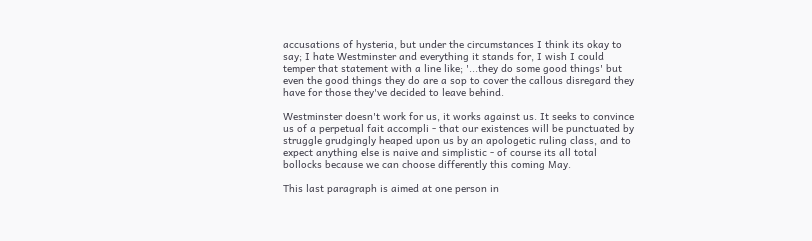accusations of hysteria, but under the circumstances I think its okay to say; I hate Westminster and everything it stands for, I wish I could temper that statement with a line like; '...they do some good things' but even the good things they do are a sop to cover the callous disregard they have for those they've decided to leave behind.

Westminster doesn't work for us, it works against us. It seeks to convince us of a perpetual fait accompli - that our existences will be punctuated by struggle grudgingly heaped upon us by an apologetic ruling class, and to expect anything else is naive and simplistic - of course its all total bollocks because we can choose differently this coming May.

This last paragraph is aimed at one person in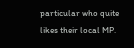particular who quite likes their local MP.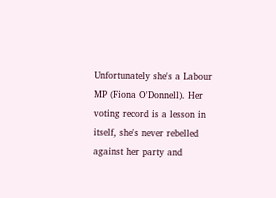Unfortunately she's a Labour MP (Fiona O'Donnell). Her voting record is a lesson in itself, she's never rebelled against her party and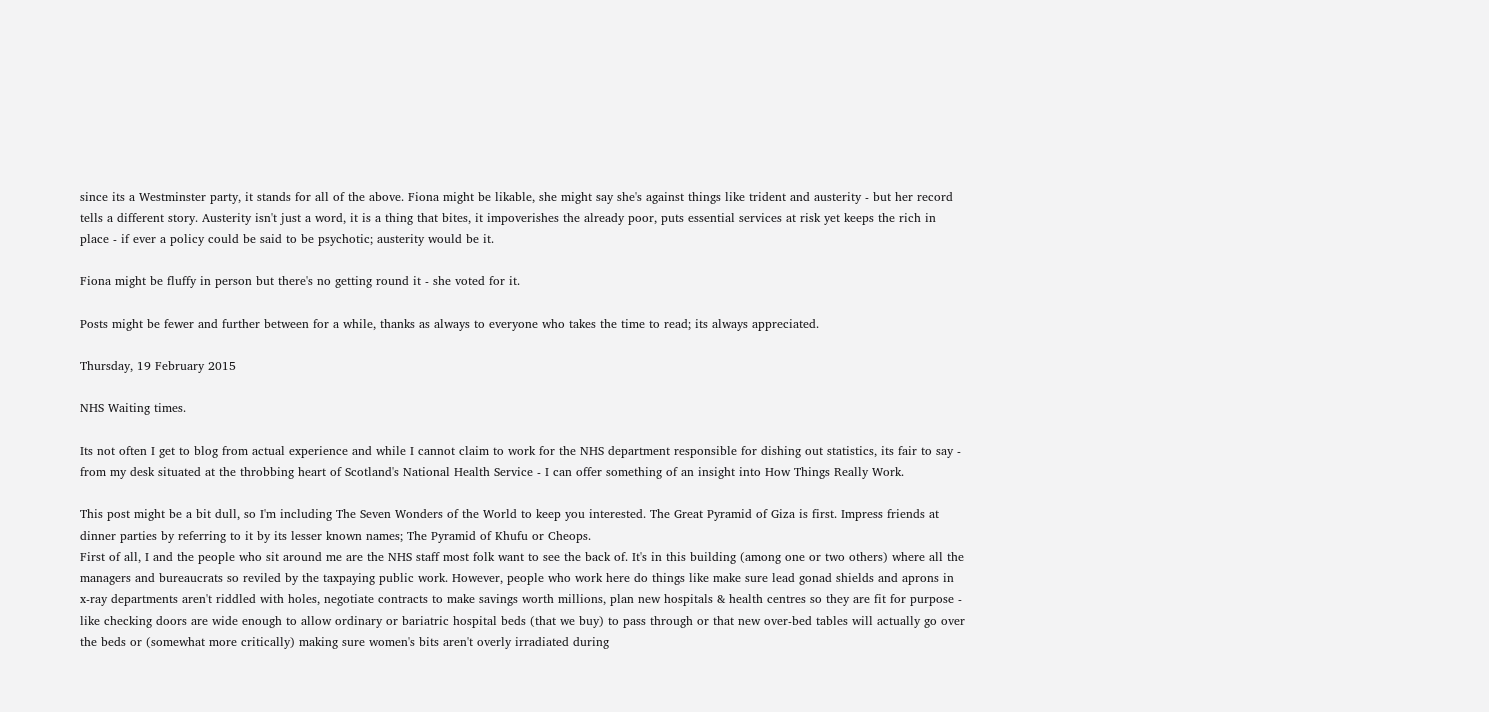since its a Westminster party, it stands for all of the above. Fiona might be likable, she might say she's against things like trident and austerity - but her record tells a different story. Austerity isn't just a word, it is a thing that bites, it impoverishes the already poor, puts essential services at risk yet keeps the rich in place - if ever a policy could be said to be psychotic; austerity would be it.

Fiona might be fluffy in person but there's no getting round it - she voted for it.

Posts might be fewer and further between for a while, thanks as always to everyone who takes the time to read; its always appreciated.

Thursday, 19 February 2015

NHS Waiting times.

Its not often I get to blog from actual experience and while I cannot claim to work for the NHS department responsible for dishing out statistics, its fair to say - from my desk situated at the throbbing heart of Scotland's National Health Service - I can offer something of an insight into How Things Really Work.

This post might be a bit dull, so I'm including The Seven Wonders of the World to keep you interested. The Great Pyramid of Giza is first. Impress friends at dinner parties by referring to it by its lesser known names; The Pyramid of Khufu or Cheops.
First of all, I and the people who sit around me are the NHS staff most folk want to see the back of. It's in this building (among one or two others) where all the managers and bureaucrats so reviled by the taxpaying public work. However, people who work here do things like make sure lead gonad shields and aprons in x-ray departments aren't riddled with holes, negotiate contracts to make savings worth millions, plan new hospitals & health centres so they are fit for purpose - like checking doors are wide enough to allow ordinary or bariatric hospital beds (that we buy) to pass through or that new over-bed tables will actually go over the beds or (somewhat more critically) making sure women's bits aren't overly irradiated during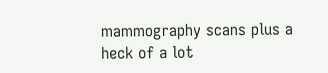mammography scans plus a heck of a lot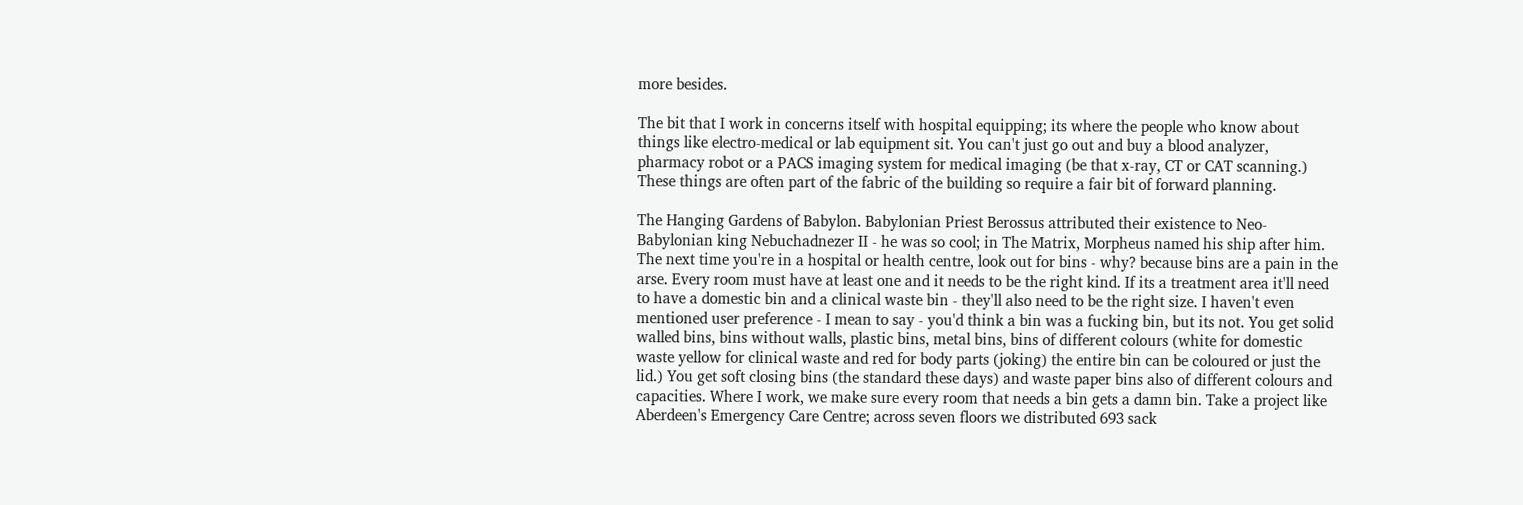more besides.

The bit that I work in concerns itself with hospital equipping; its where the people who know about things like electro-medical or lab equipment sit. You can't just go out and buy a blood analyzer, pharmacy robot or a PACS imaging system for medical imaging (be that x-ray, CT or CAT scanning.) These things are often part of the fabric of the building so require a fair bit of forward planning.

The Hanging Gardens of Babylon. Babylonian Priest Berossus attributed their existence to Neo-Babylonian king Nebuchadnezer II - he was so cool; in The Matrix, Morpheus named his ship after him.
The next time you're in a hospital or health centre, look out for bins - why? because bins are a pain in the arse. Every room must have at least one and it needs to be the right kind. If its a treatment area it'll need to have a domestic bin and a clinical waste bin - they'll also need to be the right size. I haven't even mentioned user preference - I mean to say - you'd think a bin was a fucking bin, but its not. You get solid walled bins, bins without walls, plastic bins, metal bins, bins of different colours (white for domestic waste yellow for clinical waste and red for body parts (joking) the entire bin can be coloured or just the lid.) You get soft closing bins (the standard these days) and waste paper bins also of different colours and capacities. Where I work, we make sure every room that needs a bin gets a damn bin. Take a project like Aberdeen's Emergency Care Centre; across seven floors we distributed 693 sack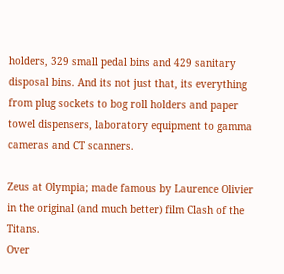holders, 329 small pedal bins and 429 sanitary disposal bins. And its not just that, its everything from plug sockets to bog roll holders and paper towel dispensers, laboratory equipment to gamma cameras and CT scanners.

Zeus at Olympia; made famous by Laurence Olivier in the original (and much better) film Clash of the Titans.
Over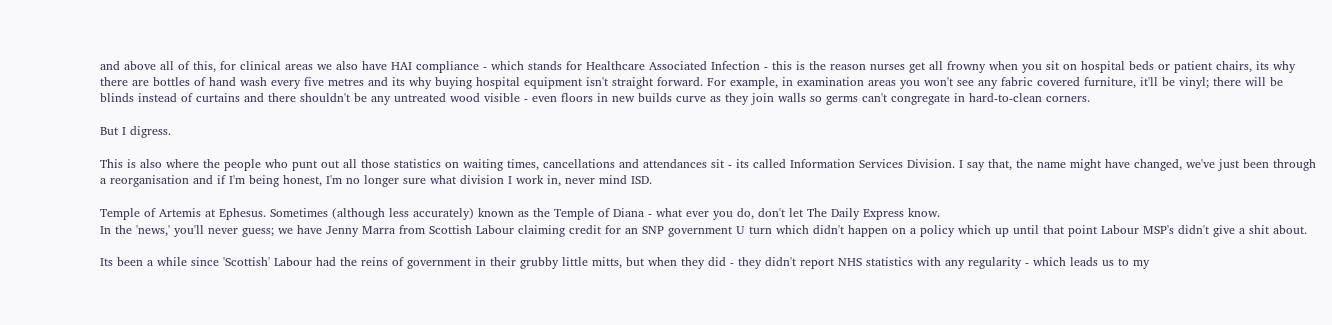and above all of this, for clinical areas we also have HAI compliance - which stands for Healthcare Associated Infection - this is the reason nurses get all frowny when you sit on hospital beds or patient chairs, its why there are bottles of hand wash every five metres and its why buying hospital equipment isn't straight forward. For example, in examination areas you won't see any fabric covered furniture, it'll be vinyl; there will be blinds instead of curtains and there shouldn't be any untreated wood visible - even floors in new builds curve as they join walls so germs can't congregate in hard-to-clean corners.

But I digress.

This is also where the people who punt out all those statistics on waiting times, cancellations and attendances sit - its called Information Services Division. I say that, the name might have changed, we've just been through a reorganisation and if I'm being honest, I'm no longer sure what division I work in, never mind ISD.

Temple of Artemis at Ephesus. Sometimes (although less accurately) known as the Temple of Diana - what ever you do, don't let The Daily Express know.
In the 'news,' you'll never guess; we have Jenny Marra from Scottish Labour claiming credit for an SNP government U turn which didn't happen on a policy which up until that point Labour MSP's didn't give a shit about.

Its been a while since 'Scottish' Labour had the reins of government in their grubby little mitts, but when they did - they didn't report NHS statistics with any regularity - which leads us to my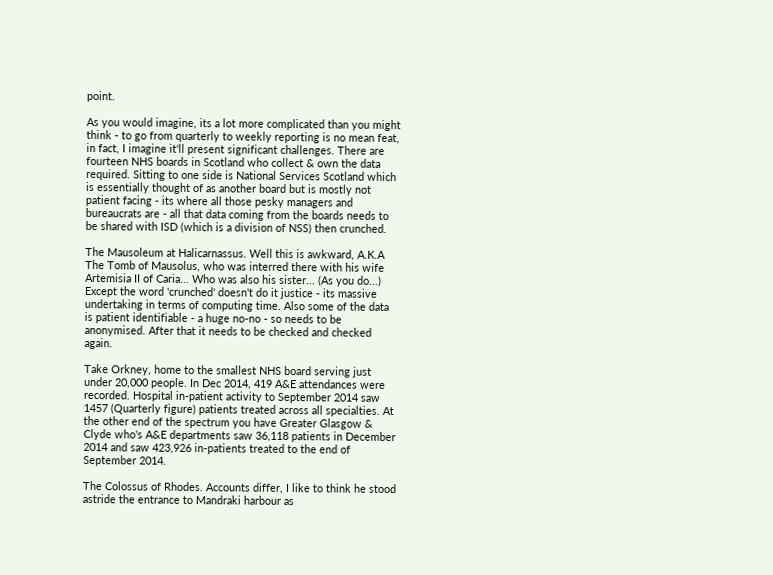point.

As you would imagine, its a lot more complicated than you might think - to go from quarterly to weekly reporting is no mean feat, in fact, I imagine it'll present significant challenges. There are fourteen NHS boards in Scotland who collect & own the data required. Sitting to one side is National Services Scotland which is essentially thought of as another board but is mostly not patient facing - its where all those pesky managers and bureaucrats are - all that data coming from the boards needs to be shared with ISD (which is a division of NSS) then crunched.

The Mausoleum at Halicarnassus. Well this is awkward, A.K.A The Tomb of Mausolus, who was interred there with his wife Artemisia II of Caria... Who was also his sister... (As you do...)
Except the word 'crunched' doesn't do it justice - its massive undertaking in terms of computing time. Also some of the data is patient identifiable - a huge no-no - so needs to be anonymised. After that it needs to be checked and checked again.

Take Orkney, home to the smallest NHS board serving just under 20,000 people. In Dec 2014, 419 A&E attendances were recorded. Hospital in-patient activity to September 2014 saw 1457 (Quarterly figure) patients treated across all specialties. At the other end of the spectrum you have Greater Glasgow & Clyde who's A&E departments saw 36,118 patients in December 2014 and saw 423,926 in-patients treated to the end of September 2014.

The Colossus of Rhodes. Accounts differ, I like to think he stood astride the entrance to Mandraki harbour as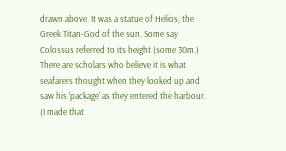drawn above. It was a statue of Helios; the Greek Titan-God of the sun. Some say Colossus referred to its height (some 30m.) There are scholars who believe it is what seafarers thought when they looked up and saw his 'package' as they entered the harbour. (I made that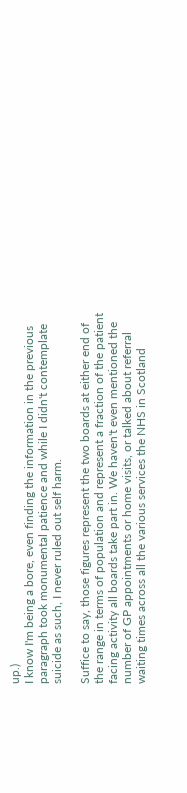up.)
I know I'm being a bore, even finding the information in the previous paragraph took monumental patience and while I didn't contemplate suicide as such, I never ruled out self harm.

Suffice to say, those figures represent the two boards at either end of the range in terms of population and represent a fraction of the patient facing activity all boards take part in. We haven't even mentioned the number of GP appointments or home visits, or talked about referral waiting times across all the various services the NHS in Scotland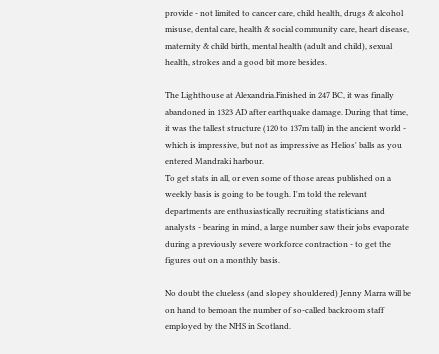provide - not limited to cancer care, child health, drugs & alcohol misuse, dental care, health & social community care, heart disease, maternity & child birth, mental health (adult and child), sexual health, strokes and a good bit more besides.

The Lighthouse at Alexandria.Finished in 247 BC, it was finally abandoned in 1323 AD after earthquake damage. During that time, it was the tallest structure (120 to 137m tall) in the ancient world - which is impressive, but not as impressive as Helios' balls as you entered Mandraki harbour.
To get stats in all, or even some of those areas published on a weekly basis is going to be tough. I'm told the relevant departments are enthusiastically recruiting statisticians and analysts - bearing in mind, a large number saw their jobs evaporate during a previously severe workforce contraction - to get the figures out on a monthly basis.

No doubt the clueless (and slopey shouldered) Jenny Marra will be on hand to bemoan the number of so-called backroom staff employed by the NHS in Scotland.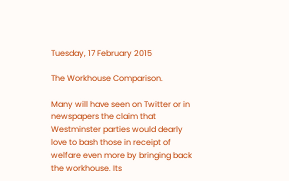Tuesday, 17 February 2015

The Workhouse Comparison.

Many will have seen on Twitter or in newspapers the claim that Westminster parties would dearly love to bash those in receipt of welfare even more by bringing back the workhouse. Its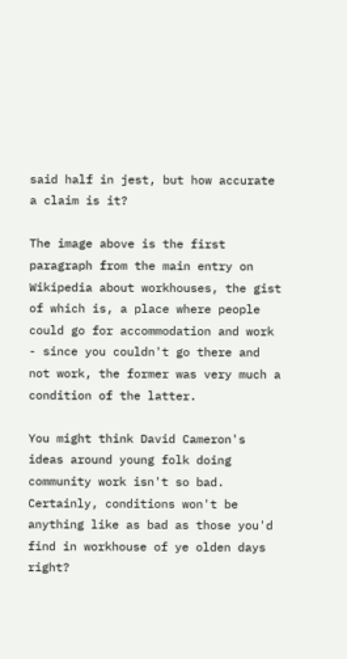said half in jest, but how accurate a claim is it?

The image above is the first paragraph from the main entry on Wikipedia about workhouses, the gist of which is, a place where people could go for accommodation and work - since you couldn't go there and not work, the former was very much a condition of the latter.

You might think David Cameron's ideas around young folk doing community work isn't so bad. Certainly, conditions won't be anything like as bad as those you'd find in workhouse of ye olden days right?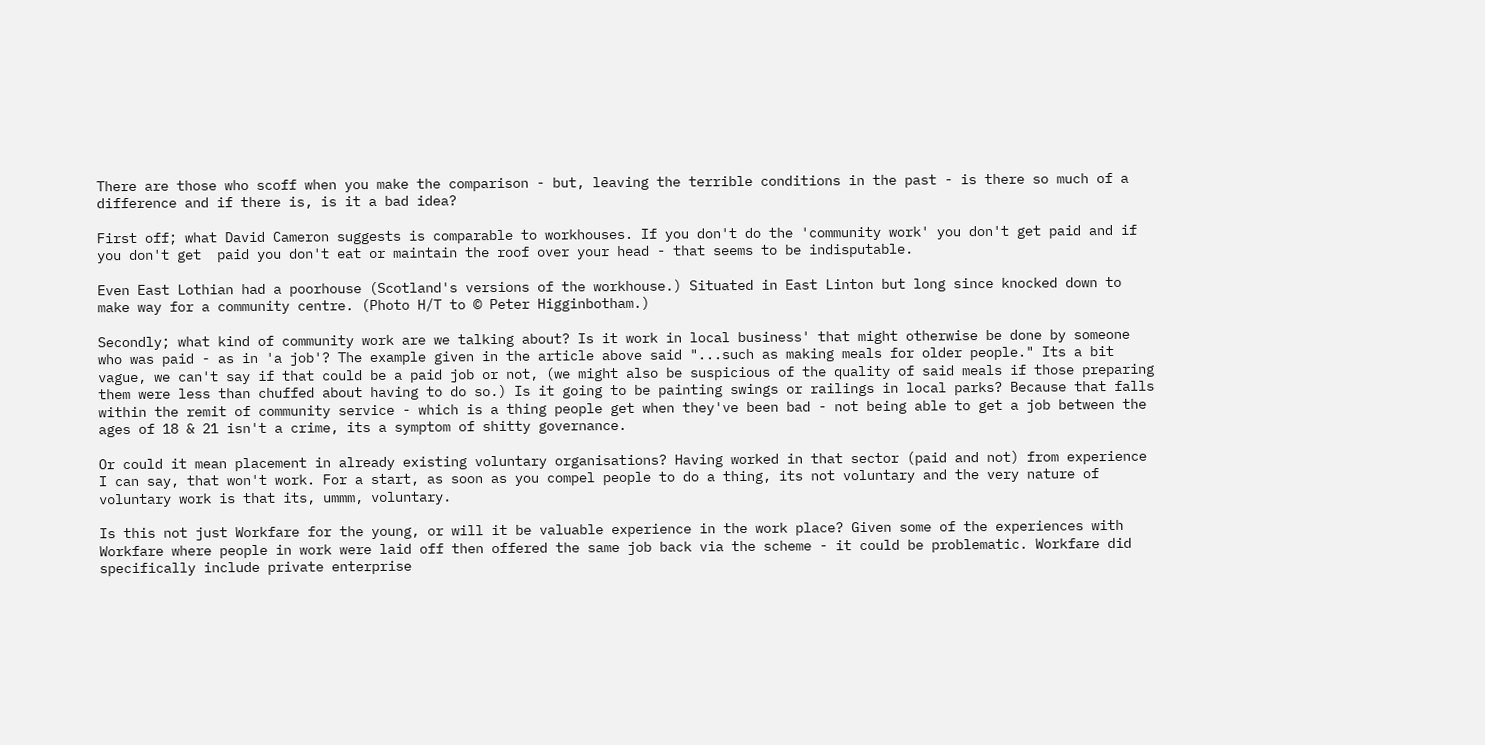There are those who scoff when you make the comparison - but, leaving the terrible conditions in the past - is there so much of a difference and if there is, is it a bad idea?

First off; what David Cameron suggests is comparable to workhouses. If you don't do the 'community work' you don't get paid and if you don't get  paid you don't eat or maintain the roof over your head - that seems to be indisputable.

Even East Lothian had a poorhouse (Scotland's versions of the workhouse.) Situated in East Linton but long since knocked down to make way for a community centre. (Photo H/T to © Peter Higginbotham.)

Secondly; what kind of community work are we talking about? Is it work in local business' that might otherwise be done by someone who was paid - as in 'a job'? The example given in the article above said "...such as making meals for older people." Its a bit vague, we can't say if that could be a paid job or not, (we might also be suspicious of the quality of said meals if those preparing them were less than chuffed about having to do so.) Is it going to be painting swings or railings in local parks? Because that falls within the remit of community service - which is a thing people get when they've been bad - not being able to get a job between the ages of 18 & 21 isn't a crime, its a symptom of shitty governance.

Or could it mean placement in already existing voluntary organisations? Having worked in that sector (paid and not) from experience I can say, that won't work. For a start, as soon as you compel people to do a thing, its not voluntary and the very nature of voluntary work is that its, ummm, voluntary.

Is this not just Workfare for the young, or will it be valuable experience in the work place? Given some of the experiences with Workfare where people in work were laid off then offered the same job back via the scheme - it could be problematic. Workfare did specifically include private enterprise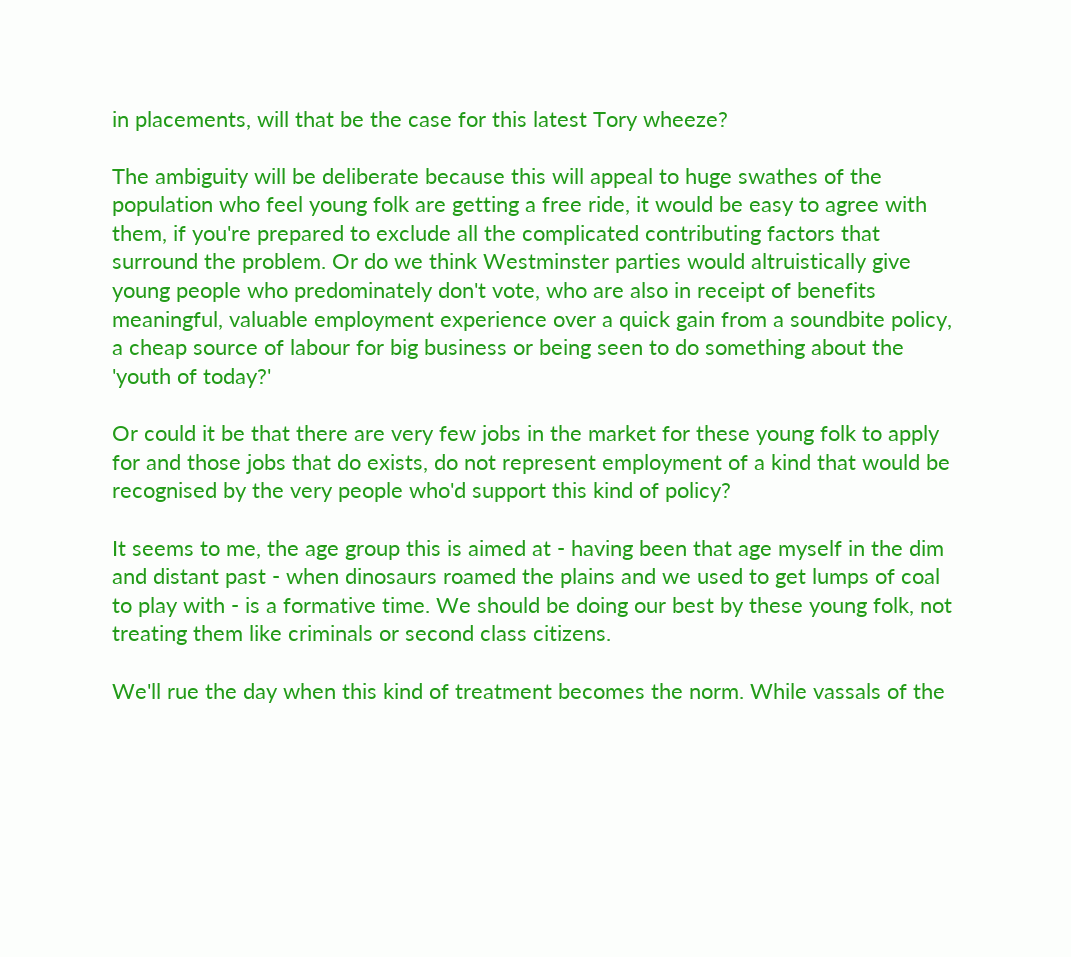in placements, will that be the case for this latest Tory wheeze?

The ambiguity will be deliberate because this will appeal to huge swathes of the population who feel young folk are getting a free ride, it would be easy to agree with them, if you're prepared to exclude all the complicated contributing factors that surround the problem. Or do we think Westminster parties would altruistically give young people who predominately don't vote, who are also in receipt of benefits meaningful, valuable employment experience over a quick gain from a soundbite policy, a cheap source of labour for big business or being seen to do something about the 'youth of today?'

Or could it be that there are very few jobs in the market for these young folk to apply for and those jobs that do exists, do not represent employment of a kind that would be recognised by the very people who'd support this kind of policy?

It seems to me, the age group this is aimed at - having been that age myself in the dim and distant past - when dinosaurs roamed the plains and we used to get lumps of coal to play with - is a formative time. We should be doing our best by these young folk, not treating them like criminals or second class citizens.

We'll rue the day when this kind of treatment becomes the norm. While vassals of the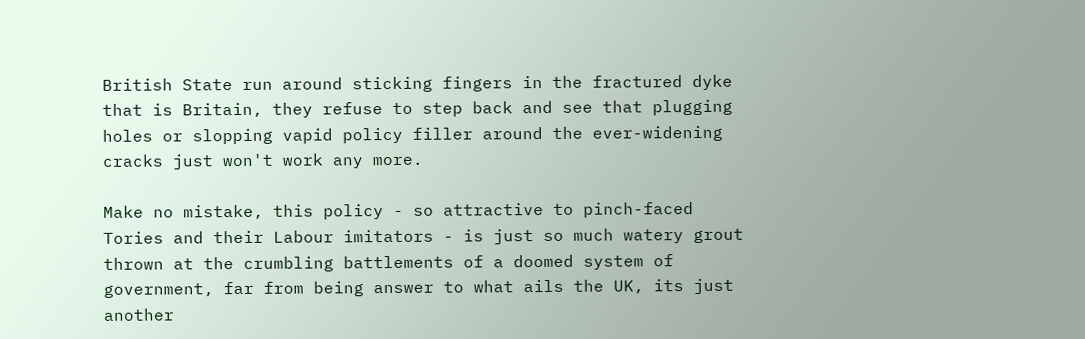British State run around sticking fingers in the fractured dyke that is Britain, they refuse to step back and see that plugging holes or slopping vapid policy filler around the ever-widening cracks just won't work any more.

Make no mistake, this policy - so attractive to pinch-faced Tories and their Labour imitators - is just so much watery grout thrown at the crumbling battlements of a doomed system of government, far from being answer to what ails the UK, its just another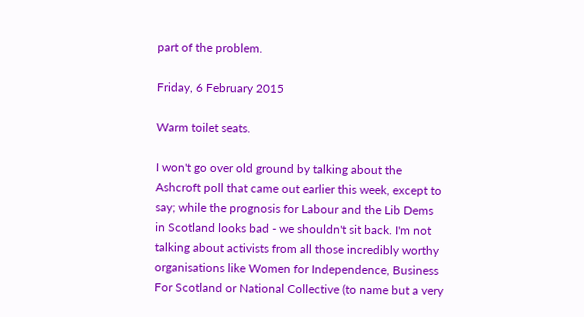part of the problem.

Friday, 6 February 2015

Warm toilet seats.

I won't go over old ground by talking about the Ashcroft poll that came out earlier this week, except to say; while the prognosis for Labour and the Lib Dems in Scotland looks bad - we shouldn't sit back. I'm not talking about activists from all those incredibly worthy organisations like Women for Independence, Business For Scotland or National Collective (to name but a very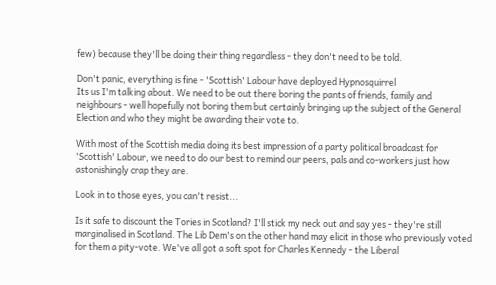few) because they'll be doing their thing regardless - they don't need to be told.

Don't panic, everything is fine - 'Scottish' Labour have deployed Hypnosquirrel
Its us I'm talking about. We need to be out there boring the pants of friends, family and neighbours - well hopefully not boring them but certainly bringing up the subject of the General Election and who they might be awarding their vote to.

With most of the Scottish media doing its best impression of a party political broadcast for 'Scottish' Labour, we need to do our best to remind our peers, pals and co-workers just how astonishingly crap they are.

Look in to those eyes, you can't resist...

Is it safe to discount the Tories in Scotland? I'll stick my neck out and say yes - they're still marginalised in Scotland. The Lib Dem's on the other hand may elicit in those who previously voted for them a pity-vote. We've all got a soft spot for Charles Kennedy - the Liberal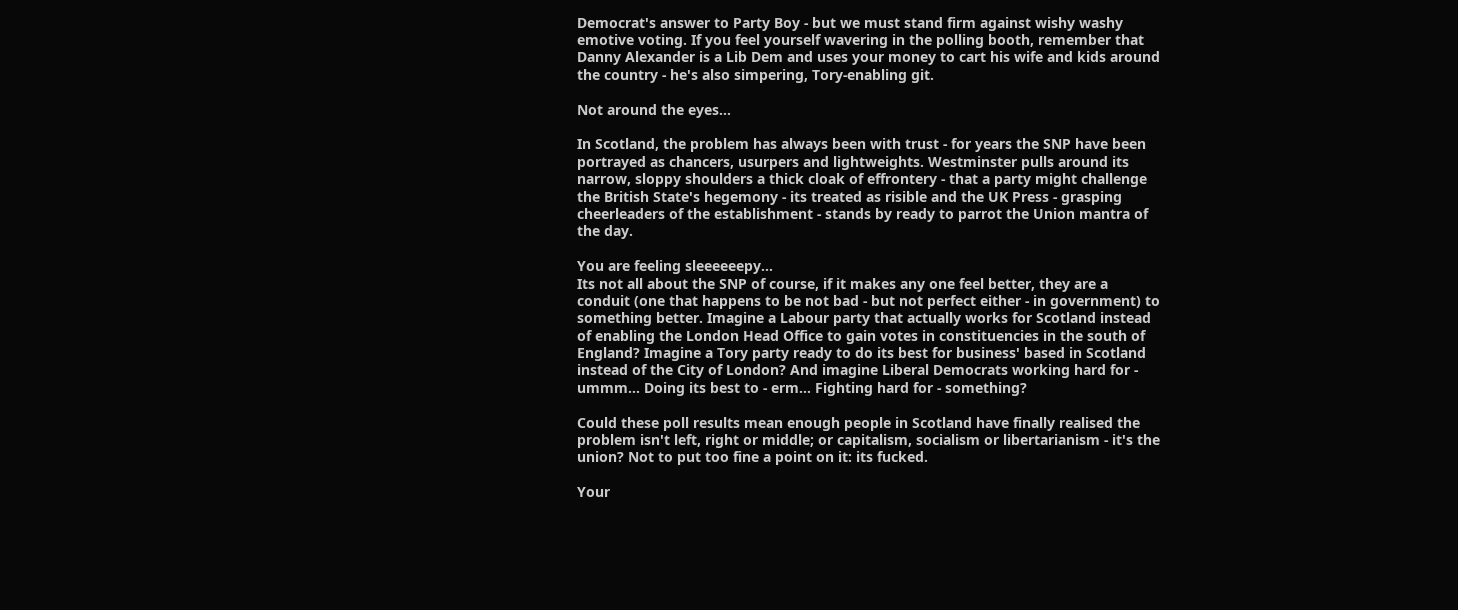Democrat's answer to Party Boy - but we must stand firm against wishy washy emotive voting. If you feel yourself wavering in the polling booth, remember that Danny Alexander is a Lib Dem and uses your money to cart his wife and kids around the country - he's also simpering, Tory-enabling git.

Not around the eyes...

In Scotland, the problem has always been with trust - for years the SNP have been portrayed as chancers, usurpers and lightweights. Westminster pulls around its narrow, sloppy shoulders a thick cloak of effrontery - that a party might challenge the British State's hegemony - its treated as risible and the UK Press - grasping cheerleaders of the establishment - stands by ready to parrot the Union mantra of the day.

You are feeling sleeeeeepy...
Its not all about the SNP of course, if it makes any one feel better, they are a conduit (one that happens to be not bad - but not perfect either - in government) to something better. Imagine a Labour party that actually works for Scotland instead of enabling the London Head Office to gain votes in constituencies in the south of England? Imagine a Tory party ready to do its best for business' based in Scotland instead of the City of London? And imagine Liberal Democrats working hard for - ummm... Doing its best to - erm... Fighting hard for - something?

Could these poll results mean enough people in Scotland have finally realised the problem isn't left, right or middle; or capitalism, socialism or libertarianism - it's the union? Not to put too fine a point on it: its fucked.

Your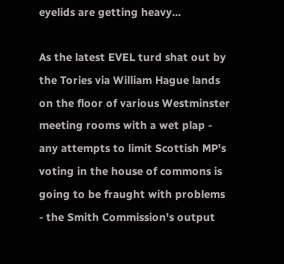eyelids are getting heavy...

As the latest EVEL turd shat out by the Tories via William Hague lands on the floor of various Westminster meeting rooms with a wet plap - any attempts to limit Scottish MP's voting in the house of commons is going to be fraught with problems - the Smith Commission's output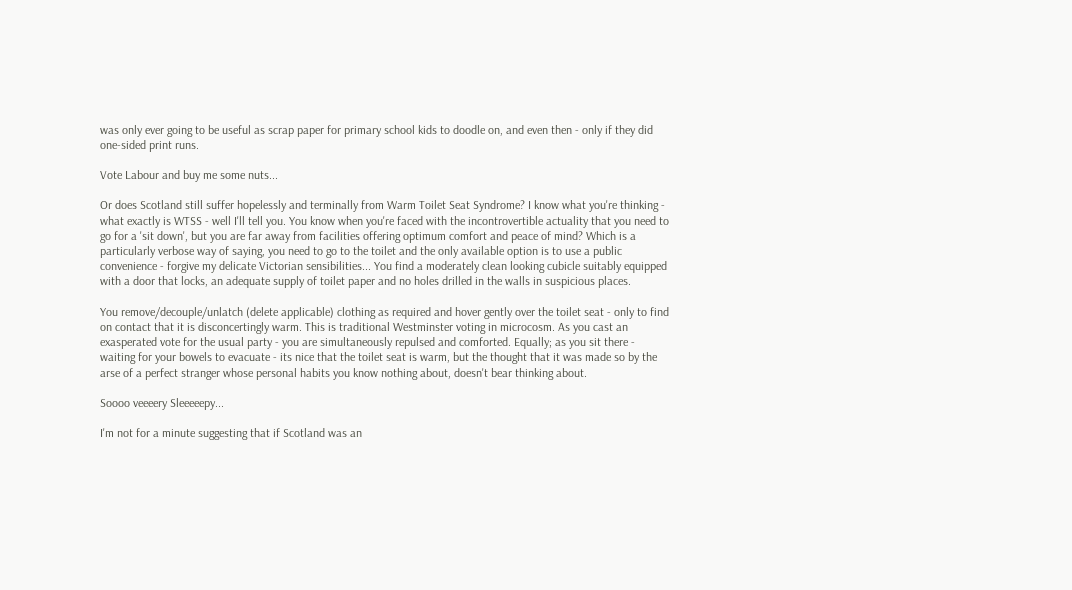was only ever going to be useful as scrap paper for primary school kids to doodle on, and even then - only if they did one-sided print runs.

Vote Labour and buy me some nuts...

Or does Scotland still suffer hopelessly and terminally from Warm Toilet Seat Syndrome? I know what you're thinking - what exactly is WTSS - well I'll tell you. You know when you're faced with the incontrovertible actuality that you need to go for a 'sit down', but you are far away from facilities offering optimum comfort and peace of mind? Which is a particularly verbose way of saying, you need to go to the toilet and the only available option is to use a public convenience - forgive my delicate Victorian sensibilities... You find a moderately clean looking cubicle suitably equipped with a door that locks, an adequate supply of toilet paper and no holes drilled in the walls in suspicious places.

You remove/decouple/unlatch (delete applicable) clothing as required and hover gently over the toilet seat - only to find on contact that it is disconcertingly warm. This is traditional Westminster voting in microcosm. As you cast an exasperated vote for the usual party - you are simultaneously repulsed and comforted. Equally; as you sit there - waiting for your bowels to evacuate - its nice that the toilet seat is warm, but the thought that it was made so by the arse of a perfect stranger whose personal habits you know nothing about, doesn't bear thinking about.

Soooo veeeery Sleeeeepy...

I'm not for a minute suggesting that if Scotland was an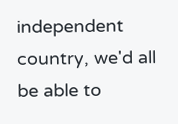independent country, we'd all be able to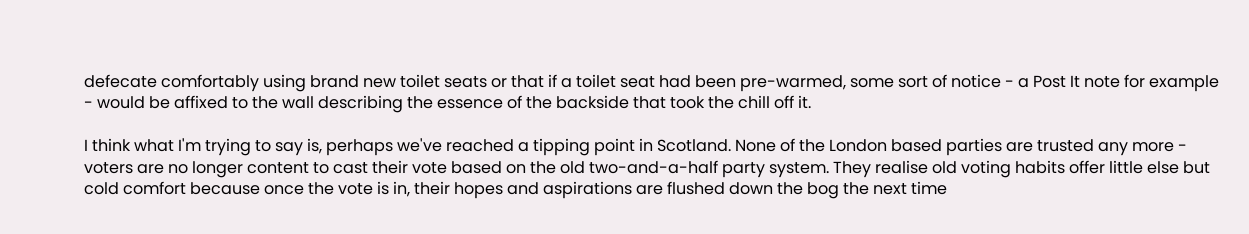defecate comfortably using brand new toilet seats or that if a toilet seat had been pre-warmed, some sort of notice - a Post It note for example - would be affixed to the wall describing the essence of the backside that took the chill off it.

I think what I'm trying to say is, perhaps we've reached a tipping point in Scotland. None of the London based parties are trusted any more - voters are no longer content to cast their vote based on the old two-and-a-half party system. They realise old voting habits offer little else but cold comfort because once the vote is in, their hopes and aspirations are flushed down the bog the next time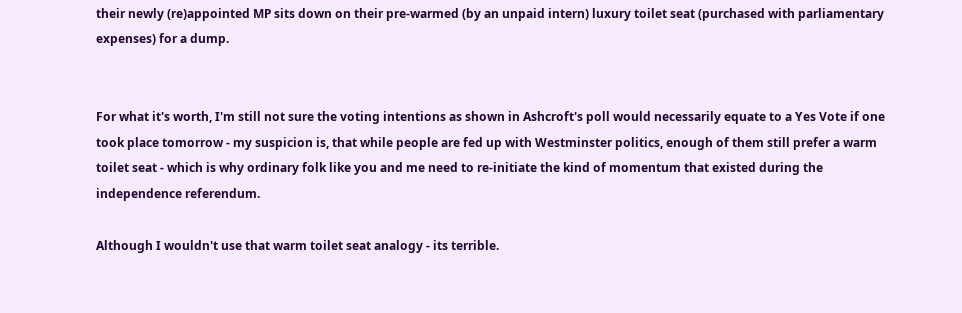their newly (re)appointed MP sits down on their pre-warmed (by an unpaid intern) luxury toilet seat (purchased with parliamentary expenses) for a dump.


For what it's worth, I'm still not sure the voting intentions as shown in Ashcroft's poll would necessarily equate to a Yes Vote if one took place tomorrow - my suspicion is, that while people are fed up with Westminster politics, enough of them still prefer a warm toilet seat - which is why ordinary folk like you and me need to re-initiate the kind of momentum that existed during the independence referendum.

Although I wouldn't use that warm toilet seat analogy - its terrible.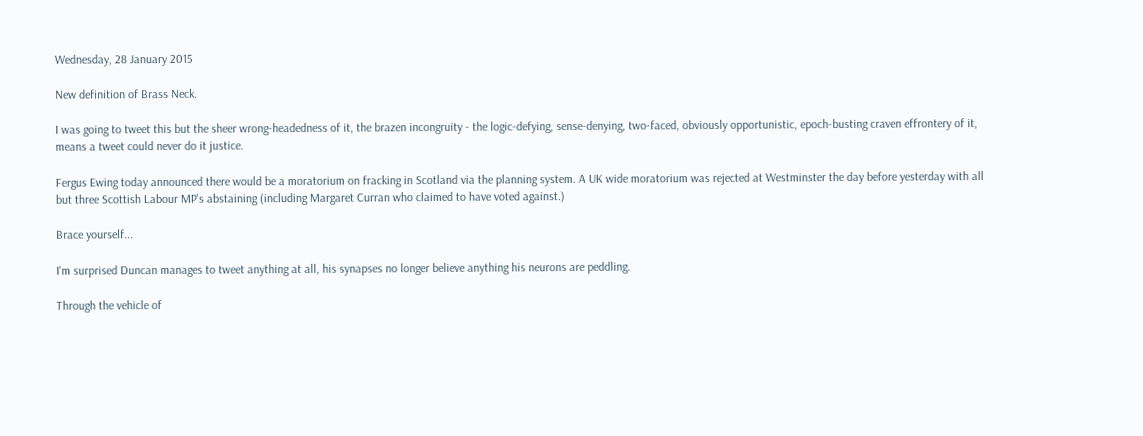Wednesday, 28 January 2015

New definition of Brass Neck.

I was going to tweet this but the sheer wrong-headedness of it, the brazen incongruity - the logic-defying, sense-denying, two-faced, obviously opportunistic, epoch-busting craven effrontery of it, means a tweet could never do it justice.

Fergus Ewing today announced there would be a moratorium on fracking in Scotland via the planning system. A UK wide moratorium was rejected at Westminster the day before yesterday with all but three Scottish Labour MP's abstaining (including Margaret Curran who claimed to have voted against.)

Brace yourself...

I'm surprised Duncan manages to tweet anything at all, his synapses no longer believe anything his neurons are peddling.

Through the vehicle of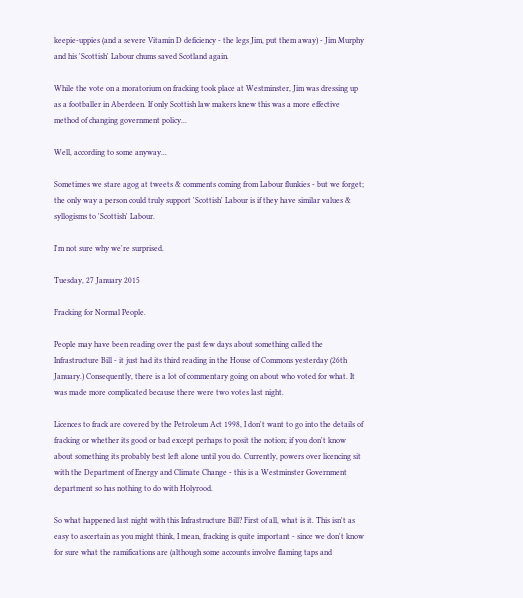keepie-uppies (and a severe Vitamin D deficiency - the legs Jim, put them away) - Jim Murphy and his 'Scottish' Labour chums saved Scotland again.

While the vote on a moratorium on fracking took place at Westminster, Jim was dressing up as a footballer in Aberdeen. If only Scottish law makers knew this was a more effective method of changing government policy...

Well, according to some anyway...

Sometimes we stare agog at tweets & comments coming from Labour flunkies - but we forget; the only way a person could truly support 'Scottish' Labour is if they have similar values & syllogisms to 'Scottish' Labour.

I'm not sure why we're surprised.

Tuesday, 27 January 2015

Fracking for Normal People.

People may have been reading over the past few days about something called the Infrastructure Bill - it just had its third reading in the House of Commons yesterday (26th January.) Consequently, there is a lot of commentary going on about who voted for what. It was made more complicated because there were two votes last night.

Licences to frack are covered by the Petroleum Act 1998, I don't want to go into the details of fracking or whether its good or bad except perhaps to posit the notion; if you don't know about something its probably best left alone until you do. Currently, powers over licencing sit with the Department of Energy and Climate Change - this is a Westminster Government department so has nothing to do with Holyrood.

So what happened last night with this Infrastructure Bill? First of all, what is it. This isn't as easy to ascertain as you might think, I mean, fracking is quite important - since we don't know for sure what the ramifications are (although some accounts involve flaming taps and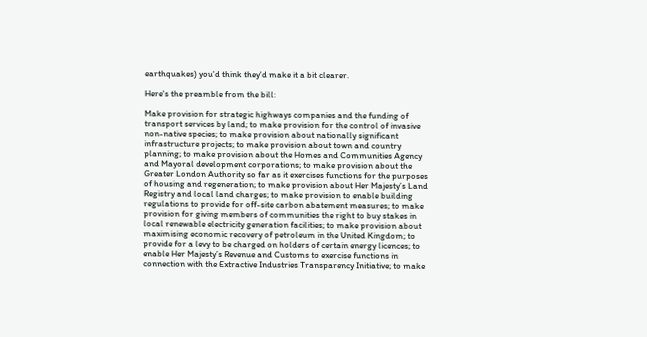earthquakes) you'd think they'd make it a bit clearer.

Here's the preamble from the bill:

Make provision for strategic highways companies and the funding of transport services by land; to make provision for the control of invasive non-native species; to make provision about nationally significant infrastructure projects; to make provision about town and country planning; to make provision about the Homes and Communities Agency and Mayoral development corporations; to make provision about the Greater London Authority so far as it exercises functions for the purposes of housing and regeneration; to make provision about Her Majesty’s Land Registry and local land charges; to make provision to enable building regulations to provide for off-site carbon abatement measures; to make provision for giving members of communities the right to buy stakes in local renewable electricity generation facilities; to make provision about maximising economic recovery of petroleum in the United Kingdom; to provide for a levy to be charged on holders of certain energy licences; to enable Her Majesty’s Revenue and Customs to exercise functions in connection with the Extractive Industries Transparency Initiative; to make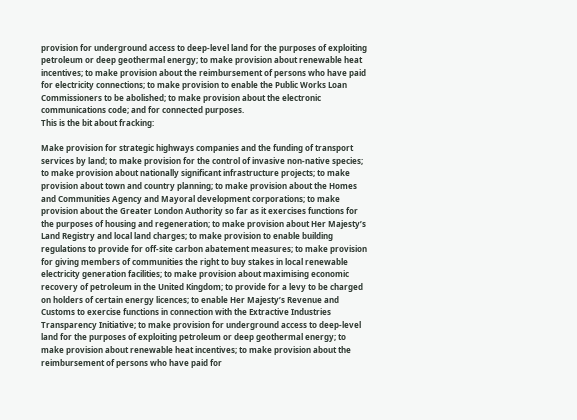provision for underground access to deep-level land for the purposes of exploiting petroleum or deep geothermal energy; to make provision about renewable heat incentives; to make provision about the reimbursement of persons who have paid for electricity connections; to make provision to enable the Public Works Loan Commissioners to be abolished; to make provision about the electronic communications code; and for connected purposes.
This is the bit about fracking:

Make provision for strategic highways companies and the funding of transport services by land; to make provision for the control of invasive non-native species; to make provision about nationally significant infrastructure projects; to make provision about town and country planning; to make provision about the Homes and Communities Agency and Mayoral development corporations; to make provision about the Greater London Authority so far as it exercises functions for the purposes of housing and regeneration; to make provision about Her Majesty’s Land Registry and local land charges; to make provision to enable building regulations to provide for off-site carbon abatement measures; to make provision for giving members of communities the right to buy stakes in local renewable electricity generation facilities; to make provision about maximising economic recovery of petroleum in the United Kingdom; to provide for a levy to be charged on holders of certain energy licences; to enable Her Majesty’s Revenue and Customs to exercise functions in connection with the Extractive Industries Transparency Initiative; to make provision for underground access to deep-level land for the purposes of exploiting petroleum or deep geothermal energy; to make provision about renewable heat incentives; to make provision about the reimbursement of persons who have paid for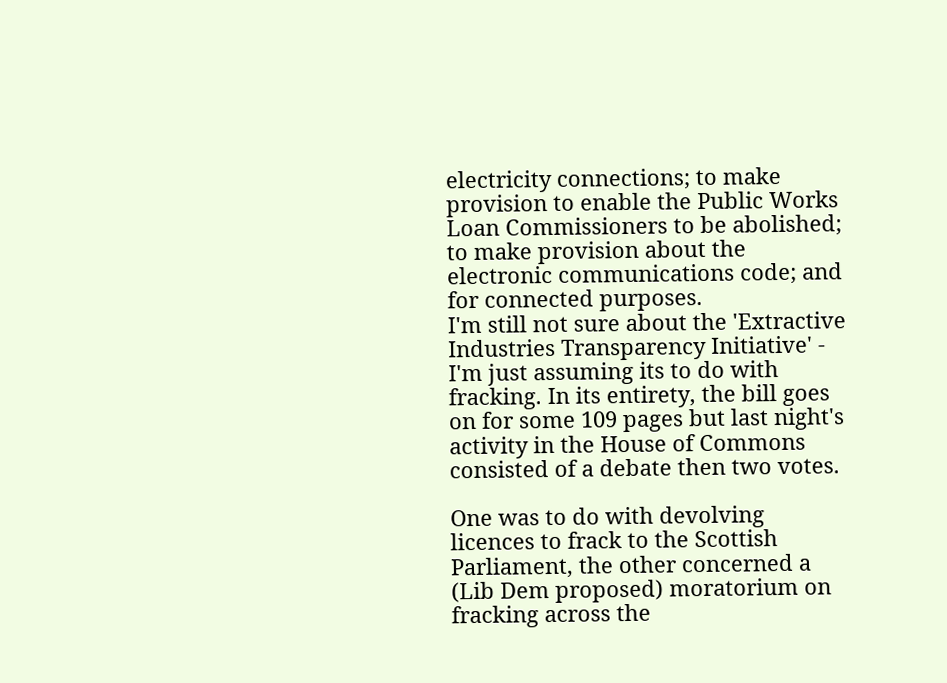electricity connections; to make provision to enable the Public Works Loan Commissioners to be abolished; to make provision about the electronic communications code; and for connected purposes.
I'm still not sure about the 'Extractive Industries Transparency Initiative' - I'm just assuming its to do with fracking. In its entirety, the bill goes on for some 109 pages but last night's activity in the House of Commons consisted of a debate then two votes.

One was to do with devolving licences to frack to the Scottish Parliament, the other concerned a (Lib Dem proposed) moratorium on fracking across the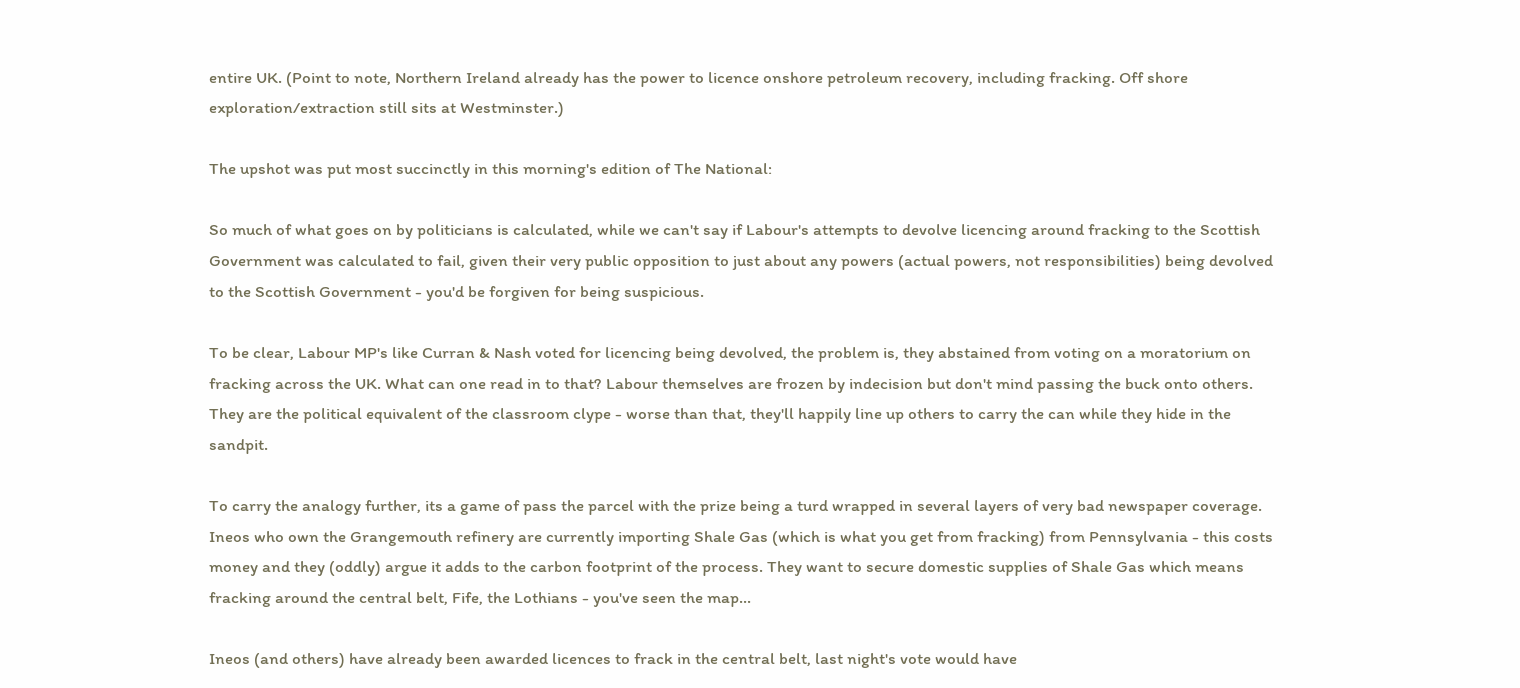entire UK. (Point to note, Northern Ireland already has the power to licence onshore petroleum recovery, including fracking. Off shore exploration/extraction still sits at Westminster.)

The upshot was put most succinctly in this morning's edition of The National:

So much of what goes on by politicians is calculated, while we can't say if Labour's attempts to devolve licencing around fracking to the Scottish Government was calculated to fail, given their very public opposition to just about any powers (actual powers, not responsibilities) being devolved to the Scottish Government - you'd be forgiven for being suspicious.

To be clear, Labour MP's like Curran & Nash voted for licencing being devolved, the problem is, they abstained from voting on a moratorium on fracking across the UK. What can one read in to that? Labour themselves are frozen by indecision but don't mind passing the buck onto others. They are the political equivalent of the classroom clype - worse than that, they'll happily line up others to carry the can while they hide in the sandpit.

To carry the analogy further, its a game of pass the parcel with the prize being a turd wrapped in several layers of very bad newspaper coverage. Ineos who own the Grangemouth refinery are currently importing Shale Gas (which is what you get from fracking) from Pennsylvania - this costs money and they (oddly) argue it adds to the carbon footprint of the process. They want to secure domestic supplies of Shale Gas which means fracking around the central belt, Fife, the Lothians - you've seen the map...

Ineos (and others) have already been awarded licences to frack in the central belt, last night's vote would have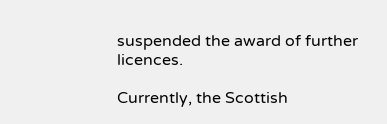suspended the award of further licences.

Currently, the Scottish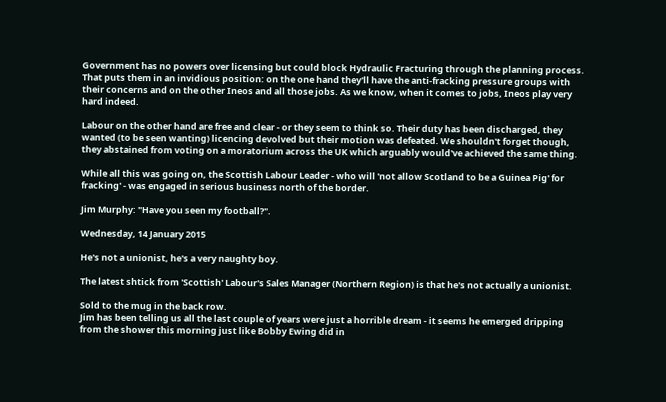Government has no powers over licensing but could block Hydraulic Fracturing through the planning process. That puts them in an invidious position: on the one hand they'll have the anti-fracking pressure groups with their concerns and on the other Ineos and all those jobs. As we know, when it comes to jobs, Ineos play very hard indeed.

Labour on the other hand are free and clear - or they seem to think so. Their duty has been discharged, they wanted (to be seen wanting) licencing devolved but their motion was defeated. We shouldn't forget though, they abstained from voting on a moratorium across the UK which arguably would've achieved the same thing.

While all this was going on, the Scottish Labour Leader - who will 'not allow Scotland to be a Guinea Pig' for fracking' - was engaged in serious business north of the border.

Jim Murphy: "Have you seen my football?".

Wednesday, 14 January 2015

He's not a unionist, he's a very naughty boy.

The latest shtick from 'Scottish' Labour's Sales Manager (Northern Region) is that he's not actually a unionist.

Sold to the mug in the back row.
Jim has been telling us all the last couple of years were just a horrible dream - it seems he emerged dripping from the shower this morning just like Bobby Ewing did in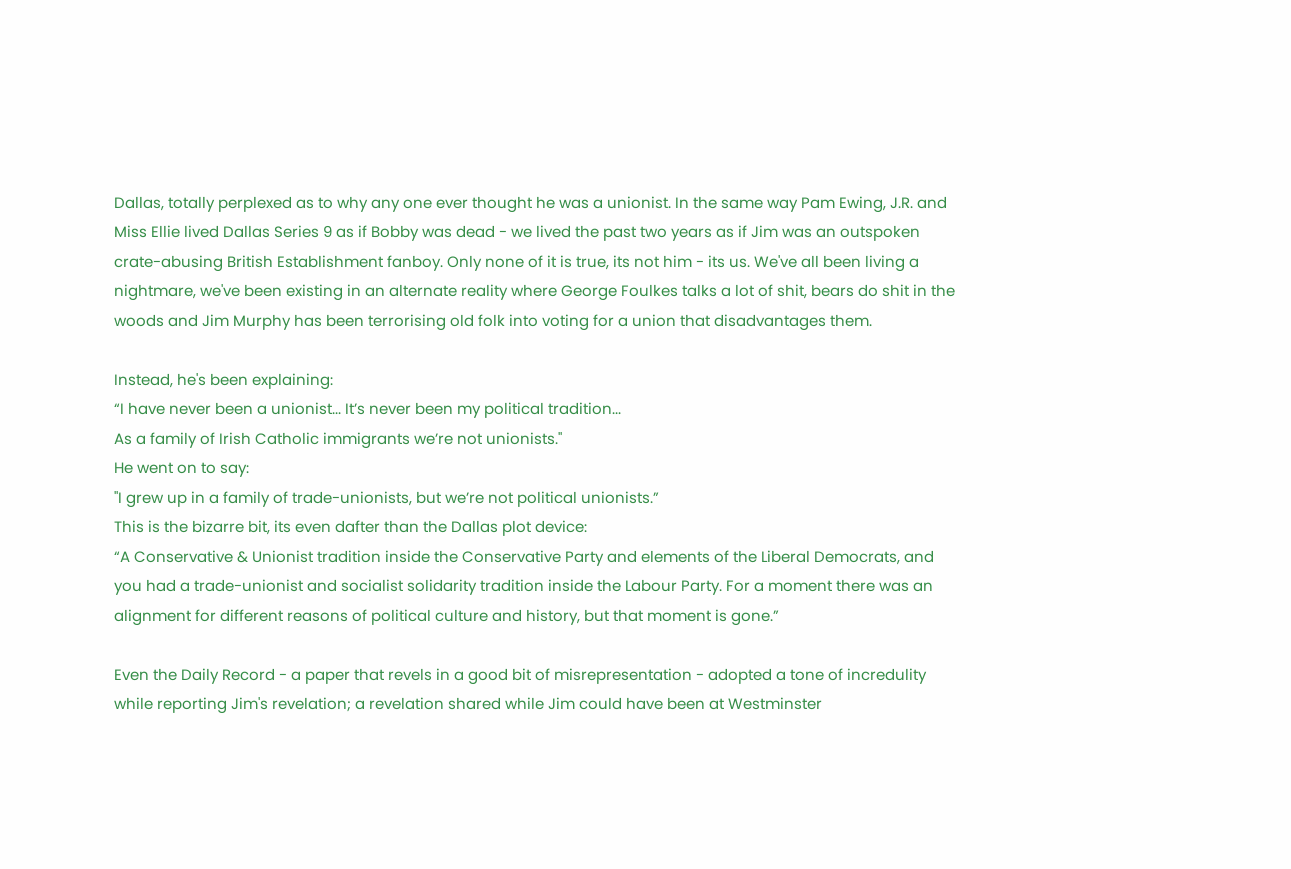Dallas, totally perplexed as to why any one ever thought he was a unionist. In the same way Pam Ewing, J.R. and Miss Ellie lived Dallas Series 9 as if Bobby was dead - we lived the past two years as if Jim was an outspoken crate-abusing British Establishment fanboy. Only none of it is true, its not him - its us. We've all been living a nightmare, we've been existing in an alternate reality where George Foulkes talks a lot of shit, bears do shit in the woods and Jim Murphy has been terrorising old folk into voting for a union that disadvantages them.

Instead, he's been explaining:
“I have never been a unionist... It’s never been my political tradition...
As a family of Irish Catholic immigrants we’re not unionists."
He went on to say:
"I grew up in a family of trade-unionists, but we’re not political unionists.”
This is the bizarre bit, its even dafter than the Dallas plot device:
“A Conservative & Unionist tradition inside the Conservative Party and elements of the Liberal Democrats, and you had a trade-unionist and socialist solidarity tradition inside the Labour Party. For a moment there was an alignment for different reasons of political culture and history, but that moment is gone.”

Even the Daily Record - a paper that revels in a good bit of misrepresentation - adopted a tone of incredulity while reporting Jim's revelation; a revelation shared while Jim could have been at Westminster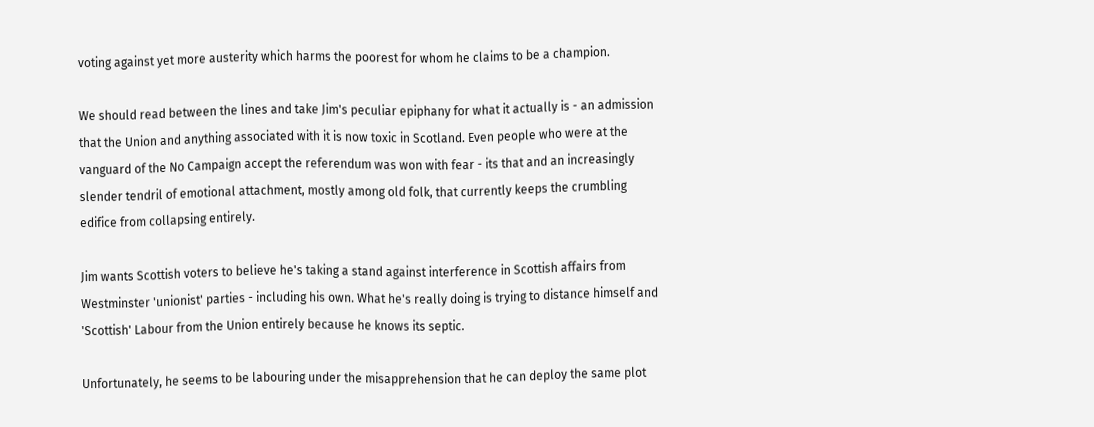voting against yet more austerity which harms the poorest for whom he claims to be a champion.

We should read between the lines and take Jim's peculiar epiphany for what it actually is - an admission that the Union and anything associated with it is now toxic in Scotland. Even people who were at the vanguard of the No Campaign accept the referendum was won with fear - its that and an increasingly slender tendril of emotional attachment, mostly among old folk, that currently keeps the crumbling edifice from collapsing entirely.

Jim wants Scottish voters to believe he's taking a stand against interference in Scottish affairs from Westminster 'unionist' parties - including his own. What he's really doing is trying to distance himself and 'Scottish' Labour from the Union entirely because he knows its septic.

Unfortunately, he seems to be labouring under the misapprehension that he can deploy the same plot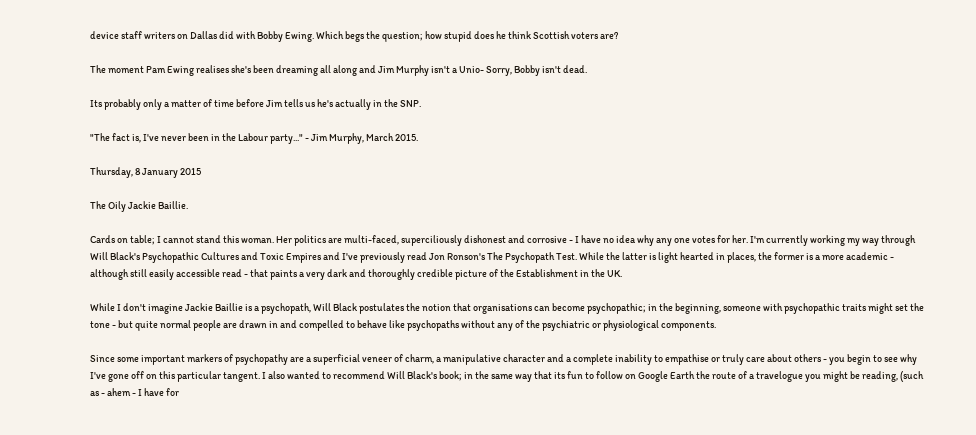device staff writers on Dallas did with Bobby Ewing. Which begs the question; how stupid does he think Scottish voters are?

The moment Pam Ewing realises she's been dreaming all along and Jim Murphy isn't a Unio- Sorry, Bobby isn't dead.

Its probably only a matter of time before Jim tells us he's actually in the SNP.

"The fact is, I've never been in the Labour party..." - Jim Murphy, March 2015.

Thursday, 8 January 2015

The Oily Jackie Baillie.

Cards on table; I cannot stand this woman. Her politics are multi-faced, superciliously dishonest and corrosive - I have no idea why any one votes for her. I'm currently working my way through Will Black's Psychopathic Cultures and Toxic Empires and I've previously read Jon Ronson's The Psychopath Test. While the latter is light hearted in places, the former is a more academic - although still easily accessible read - that paints a very dark and thoroughly credible picture of the Establishment in the UK.

While I don't imagine Jackie Baillie is a psychopath, Will Black postulates the notion that organisations can become psychopathic; in the beginning, someone with psychopathic traits might set the tone - but quite normal people are drawn in and compelled to behave like psychopaths without any of the psychiatric or physiological components.

Since some important markers of psychopathy are a superficial veneer of charm, a manipulative character and a complete inability to empathise or truly care about others - you begin to see why I've gone off on this particular tangent. I also wanted to recommend Will Black's book; in the same way that its fun to follow on Google Earth the route of a travelogue you might be reading, (such as - ahem - I have for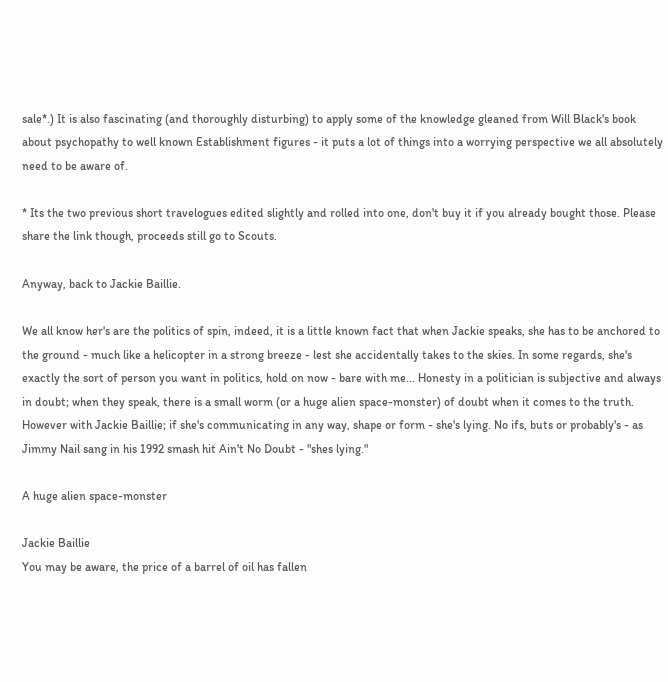sale*.) It is also fascinating (and thoroughly disturbing) to apply some of the knowledge gleaned from Will Black's book about psychopathy to well known Establishment figures - it puts a lot of things into a worrying perspective we all absolutely need to be aware of.

* Its the two previous short travelogues edited slightly and rolled into one, don't buy it if you already bought those. Please share the link though, proceeds still go to Scouts.

Anyway, back to Jackie Baillie.

We all know her's are the politics of spin, indeed, it is a little known fact that when Jackie speaks, she has to be anchored to the ground - much like a helicopter in a strong breeze - lest she accidentally takes to the skies. In some regards, she's exactly the sort of person you want in politics, hold on now - bare with me... Honesty in a politician is subjective and always in doubt; when they speak, there is a small worm (or a huge alien space-monster) of doubt when it comes to the truth. However with Jackie Baillie; if she's communicating in any way, shape or form - she's lying. No ifs, buts or probably's - as Jimmy Nail sang in his 1992 smash hit Ain't No Doubt - "shes lying."

A huge alien space-monster

Jackie Baillie
You may be aware, the price of a barrel of oil has fallen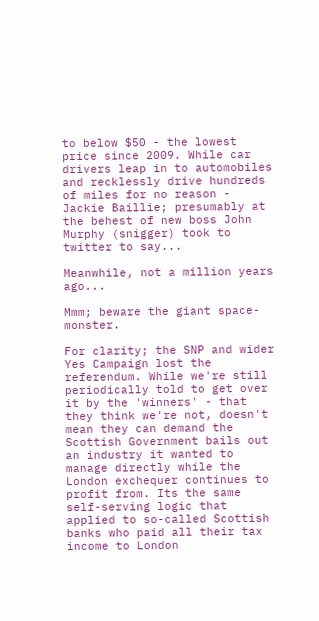to below $50 - the lowest price since 2009. While car drivers leap in to automobiles and recklessly drive hundreds of miles for no reason - Jackie Baillie; presumably at the behest of new boss John Murphy (snigger) took to twitter to say...

Meanwhile, not a million years ago...

Mmm; beware the giant space-monster.

For clarity; the SNP and wider Yes Campaign lost the referendum. While we're still periodically told to get over it by the 'winners' - that they think we're not, doesn't mean they can demand the Scottish Government bails out an industry it wanted to manage directly while the London exchequer continues to profit from. Its the same self-serving logic that applied to so-called Scottish banks who paid all their tax income to London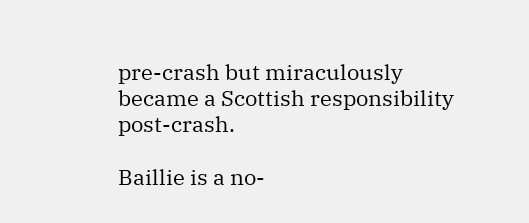pre-crash but miraculously became a Scottish responsibility post-crash.

Baillie is a no-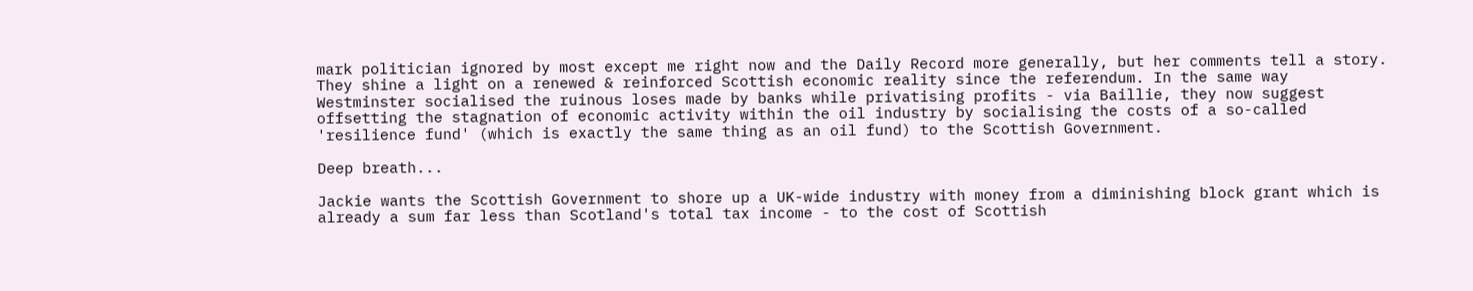mark politician ignored by most except me right now and the Daily Record more generally, but her comments tell a story. They shine a light on a renewed & reinforced Scottish economic reality since the referendum. In the same way Westminster socialised the ruinous loses made by banks while privatising profits - via Baillie, they now suggest offsetting the stagnation of economic activity within the oil industry by socialising the costs of a so-called 'resilience fund' (which is exactly the same thing as an oil fund) to the Scottish Government.

Deep breath...

Jackie wants the Scottish Government to shore up a UK-wide industry with money from a diminishing block grant which is already a sum far less than Scotland's total tax income - to the cost of Scottish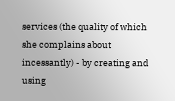services (the quality of which she complains about incessantly) - by creating and using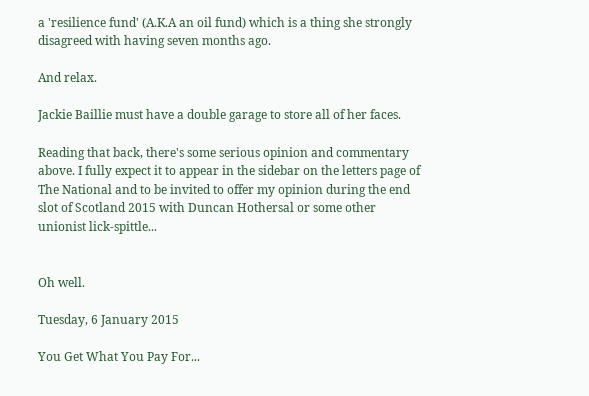a 'resilience fund' (A.K.A an oil fund) which is a thing she strongly disagreed with having seven months ago.

And relax.

Jackie Baillie must have a double garage to store all of her faces.

Reading that back, there's some serious opinion and commentary above. I fully expect it to appear in the sidebar on the letters page of The National and to be invited to offer my opinion during the end slot of Scotland 2015 with Duncan Hothersal or some other unionist lick-spittle...


Oh well.

Tuesday, 6 January 2015

You Get What You Pay For...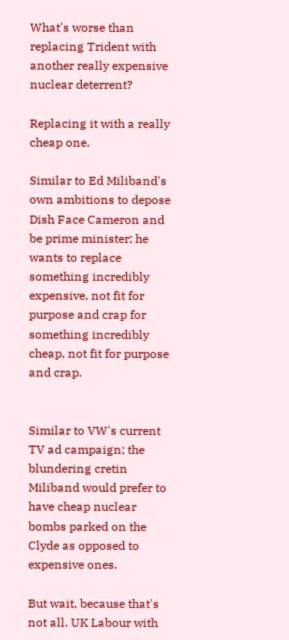What's worse than replacing Trident with another really expensive nuclear deterrent?

Replacing it with a really cheap one.

Similar to Ed Miliband's own ambitions to depose Dish Face Cameron and be prime minister; he wants to replace something incredibly expensive, not fit for purpose and crap for something incredibly cheap, not fit for purpose and crap.


Similar to VW's current TV ad campaign; the blundering cretin Miliband would prefer to have cheap nuclear bombs parked on the Clyde as opposed to expensive ones.

But wait, because that's not all. UK Labour with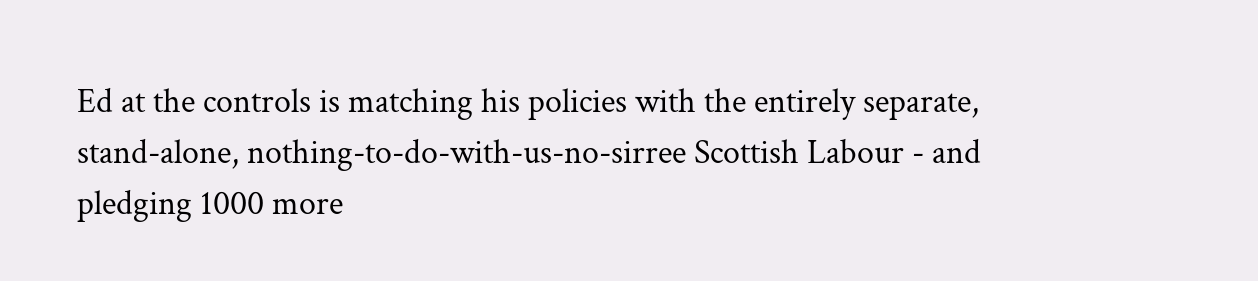Ed at the controls is matching his policies with the entirely separate, stand-alone, nothing-to-do-with-us-no-sirree Scottish Labour - and pledging 1000 more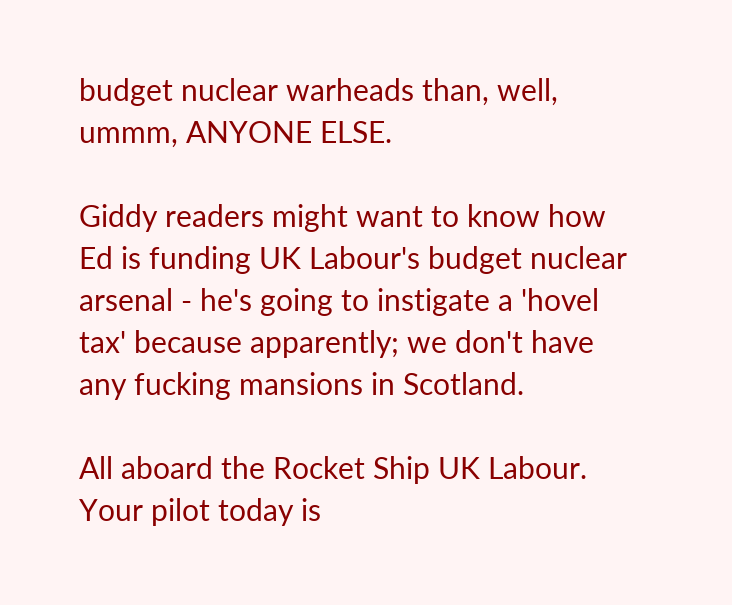budget nuclear warheads than, well, ummm, ANYONE ELSE.

Giddy readers might want to know how Ed is funding UK Labour's budget nuclear arsenal - he's going to instigate a 'hovel tax' because apparently; we don't have any fucking mansions in Scotland.

All aboard the Rocket Ship UK Labour. Your pilot today is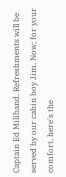Captain Ed Miliband. Refreshments will be served by our cabin boy Jim. Now; for your comfort, here's the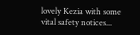lovely Kezia with some vital safety notices...